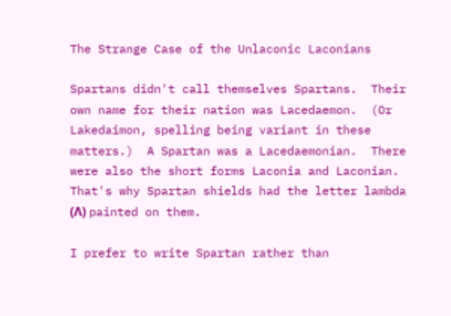The Strange Case of the Unlaconic Laconians

Spartans didn't call themselves Spartans.  Their own name for their nation was Lacedaemon.  (Or Lakedaimon, spelling being variant in these matters.)  A Spartan was a Lacedaemonian.  There were also the short forms Laconia and Laconian.  That's why Spartan shields had the letter lambda (Λ) painted on them.

I prefer to write Spartan rather than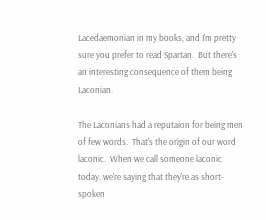Lacedaemonian in my books, and I'm pretty sure you prefer to read Spartan.  But there's an interesting consequence of them being Laconian.

The Laconians had a reputaion for being men of few words.  That's the origin of our word laconic.  When we call someone laconic today, we're saying that they're as short-spoken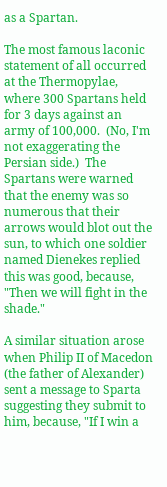as a Spartan.

The most famous laconic statement of all occurred at the Thermopylae, where 300 Spartans held for 3 days against an army of 100,000.  (No, I'm not exaggerating the Persian side.)  The Spartans were warned that the enemy was so numerous that their arrows would blot out the sun, to which one soldier named Dienekes replied this was good, because, "Then we will fight in the shade."

A similar situation arose when Philip II of Macedon (the father of Alexander) sent a message to Sparta suggesting they submit to him, because, "If I win a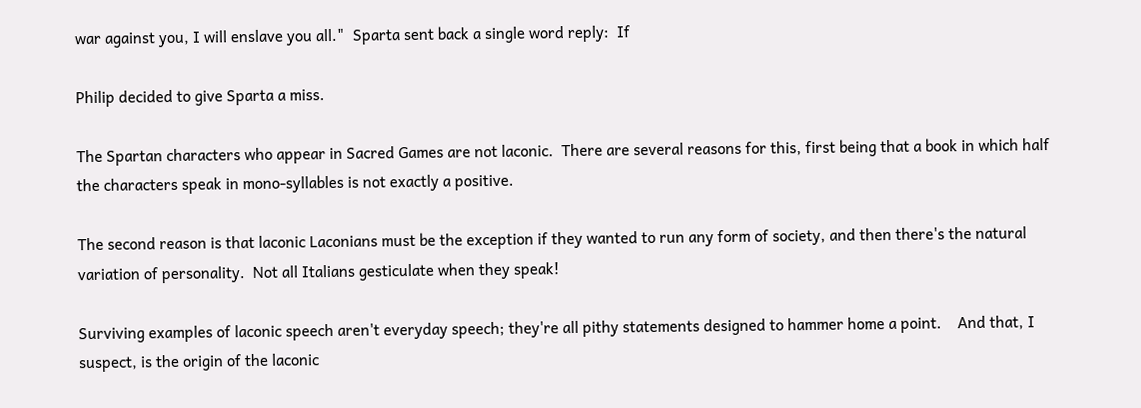war against you, I will enslave you all."  Sparta sent back a single word reply:  If

Philip decided to give Sparta a miss.

The Spartan characters who appear in Sacred Games are not laconic.  There are several reasons for this, first being that a book in which half the characters speak in mono-syllables is not exactly a positive.

The second reason is that laconic Laconians must be the exception if they wanted to run any form of society, and then there's the natural variation of personality.  Not all Italians gesticulate when they speak!

Surviving examples of laconic speech aren't everyday speech; they're all pithy statements designed to hammer home a point.    And that, I suspect, is the origin of the laconic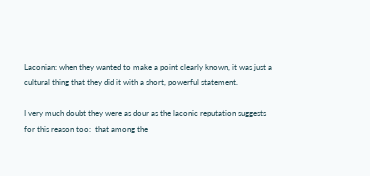Laconian: when they wanted to make a point clearly known, it was just a cultural thing that they did it with a short, powerful statement.

I very much doubt they were as dour as the laconic reputation suggests for this reason too:  that among the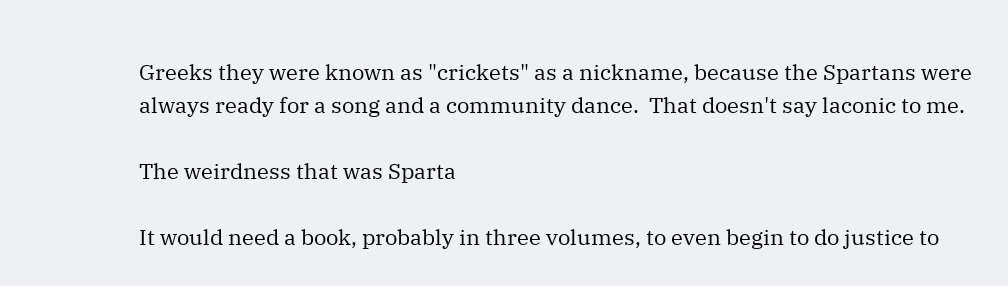Greeks they were known as "crickets" as a nickname, because the Spartans were always ready for a song and a community dance.  That doesn't say laconic to me.

The weirdness that was Sparta

It would need a book, probably in three volumes, to even begin to do justice to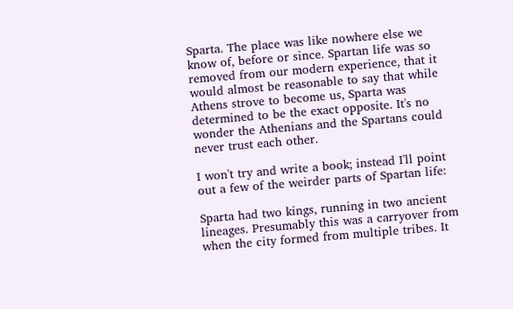Sparta. The place was like nowhere else we know of, before or since. Spartan life was so removed from our modern experience, that it would almost be reasonable to say that while Athens strove to become us, Sparta was determined to be the exact opposite. It's no wonder the Athenians and the Spartans could never trust each other.

I won't try and write a book; instead I'll point out a few of the weirder parts of Spartan life:

Sparta had two kings, running in two ancient lineages. Presumably this was a carryover from when the city formed from multiple tribes. It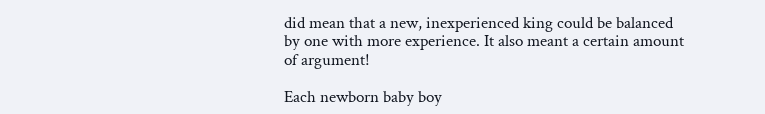did mean that a new, inexperienced king could be balanced by one with more experience. It also meant a certain amount of argument!

Each newborn baby boy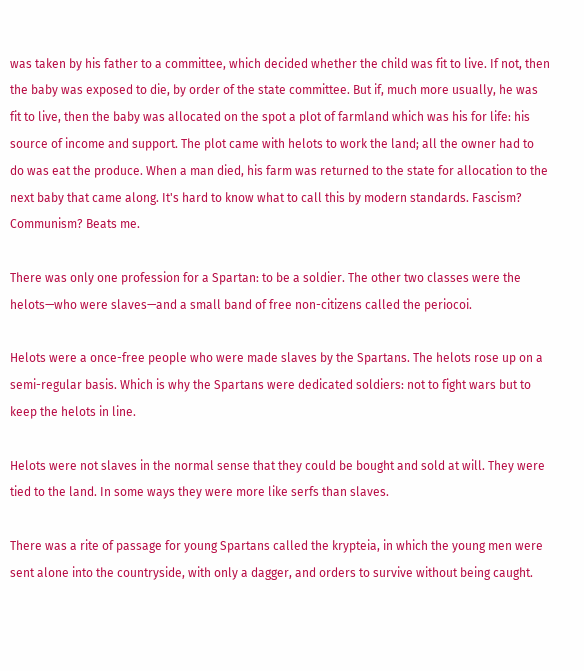was taken by his father to a committee, which decided whether the child was fit to live. If not, then the baby was exposed to die, by order of the state committee. But if, much more usually, he was fit to live, then the baby was allocated on the spot a plot of farmland which was his for life: his source of income and support. The plot came with helots to work the land; all the owner had to do was eat the produce. When a man died, his farm was returned to the state for allocation to the next baby that came along. It's hard to know what to call this by modern standards. Fascism? Communism? Beats me.

There was only one profession for a Spartan: to be a soldier. The other two classes were the helots—who were slaves—and a small band of free non-citizens called the periocoi.

Helots were a once-free people who were made slaves by the Spartans. The helots rose up on a semi-regular basis. Which is why the Spartans were dedicated soldiers: not to fight wars but to keep the helots in line.

Helots were not slaves in the normal sense that they could be bought and sold at will. They were tied to the land. In some ways they were more like serfs than slaves.

There was a rite of passage for young Spartans called the krypteia, in which the young men were sent alone into the countryside, with only a dagger, and orders to survive without being caught.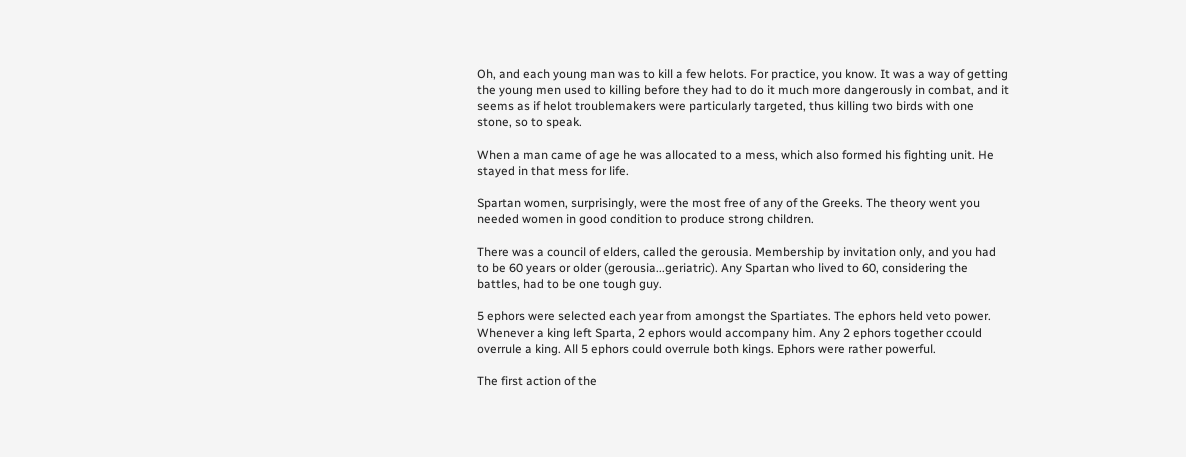Oh, and each young man was to kill a few helots. For practice, you know. It was a way of getting the young men used to killing before they had to do it much more dangerously in combat, and it seems as if helot troublemakers were particularly targeted, thus killing two birds with one stone, so to speak.

When a man came of age he was allocated to a mess, which also formed his fighting unit. He stayed in that mess for life.

Spartan women, surprisingly, were the most free of any of the Greeks. The theory went you needed women in good condition to produce strong children.

There was a council of elders, called the gerousia. Membership by invitation only, and you had to be 60 years or older (gerousia...geriatric). Any Spartan who lived to 60, considering the battles, had to be one tough guy.

5 ephors were selected each year from amongst the Spartiates. The ephors held veto power. Whenever a king left Sparta, 2 ephors would accompany him. Any 2 ephors together ccould overrule a king. All 5 ephors could overrule both kings. Ephors were rather powerful.

The first action of the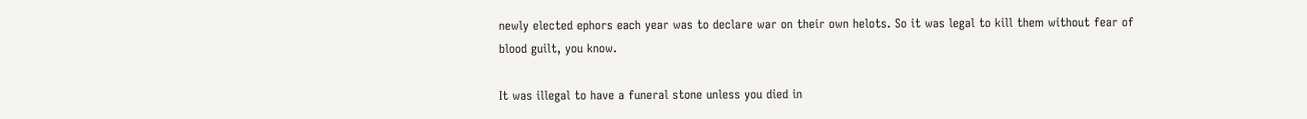newly elected ephors each year was to declare war on their own helots. So it was legal to kill them without fear of blood guilt, you know.

It was illegal to have a funeral stone unless you died in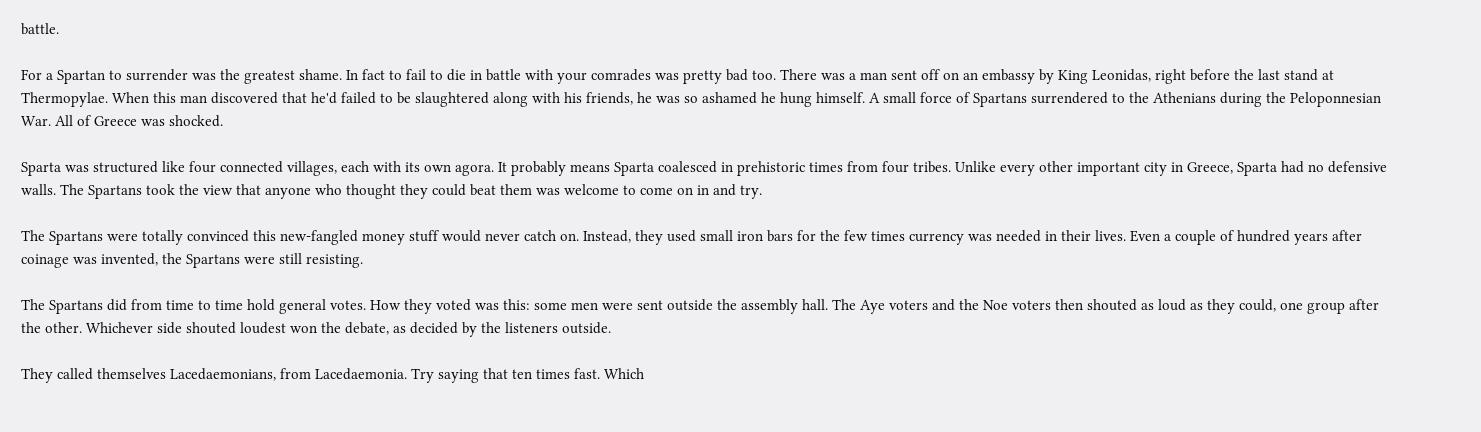battle.

For a Spartan to surrender was the greatest shame. In fact to fail to die in battle with your comrades was pretty bad too. There was a man sent off on an embassy by King Leonidas, right before the last stand at Thermopylae. When this man discovered that he'd failed to be slaughtered along with his friends, he was so ashamed he hung himself. A small force of Spartans surrendered to the Athenians during the Peloponnesian War. All of Greece was shocked.

Sparta was structured like four connected villages, each with its own agora. It probably means Sparta coalesced in prehistoric times from four tribes. Unlike every other important city in Greece, Sparta had no defensive walls. The Spartans took the view that anyone who thought they could beat them was welcome to come on in and try.

The Spartans were totally convinced this new-fangled money stuff would never catch on. Instead, they used small iron bars for the few times currency was needed in their lives. Even a couple of hundred years after coinage was invented, the Spartans were still resisting.

The Spartans did from time to time hold general votes. How they voted was this: some men were sent outside the assembly hall. The Aye voters and the Noe voters then shouted as loud as they could, one group after the other. Whichever side shouted loudest won the debate, as decided by the listeners outside.

They called themselves Lacedaemonians, from Lacedaemonia. Try saying that ten times fast. Which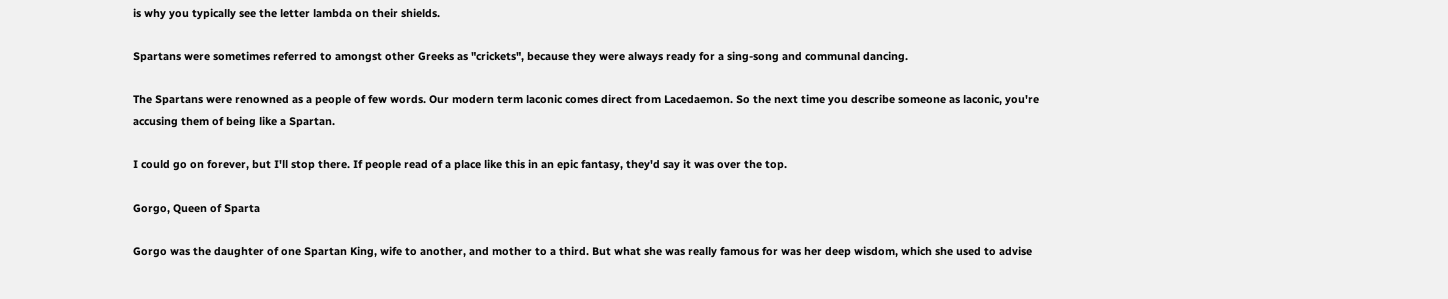is why you typically see the letter lambda on their shields.

Spartans were sometimes referred to amongst other Greeks as "crickets", because they were always ready for a sing-song and communal dancing.

The Spartans were renowned as a people of few words. Our modern term laconic comes direct from Lacedaemon. So the next time you describe someone as laconic, you're accusing them of being like a Spartan.

I could go on forever, but I'll stop there. If people read of a place like this in an epic fantasy, they'd say it was over the top.

Gorgo, Queen of Sparta

Gorgo was the daughter of one Spartan King, wife to another, and mother to a third. But what she was really famous for was her deep wisdom, which she used to advise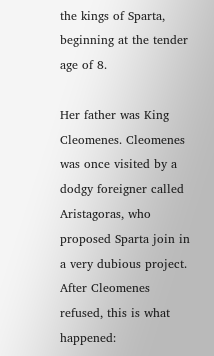the kings of Sparta, beginning at the tender age of 8.

Her father was King Cleomenes. Cleomenes was once visited by a dodgy foreigner called Aristagoras, who proposed Sparta join in a very dubious project. After Cleomenes refused, this is what happened: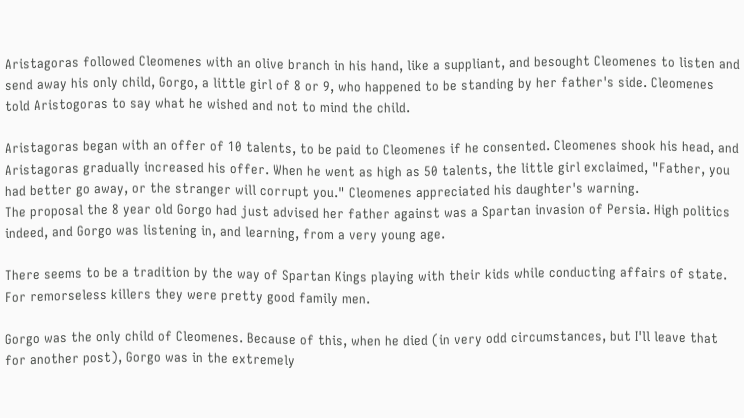Aristagoras followed Cleomenes with an olive branch in his hand, like a suppliant, and besought Cleomenes to listen and send away his only child, Gorgo, a little girl of 8 or 9, who happened to be standing by her father's side. Cleomenes told Aristogoras to say what he wished and not to mind the child.

Aristagoras began with an offer of 10 talents, to be paid to Cleomenes if he consented. Cleomenes shook his head, and Aristagoras gradually increased his offer. When he went as high as 50 talents, the little girl exclaimed, "Father, you had better go away, or the stranger will corrupt you." Cleomenes appreciated his daughter's warning.
The proposal the 8 year old Gorgo had just advised her father against was a Spartan invasion of Persia. High politics indeed, and Gorgo was listening in, and learning, from a very young age.

There seems to be a tradition by the way of Spartan Kings playing with their kids while conducting affairs of state. For remorseless killers they were pretty good family men.

Gorgo was the only child of Cleomenes. Because of this, when he died (in very odd circumstances, but I'll leave that for another post), Gorgo was in the extremely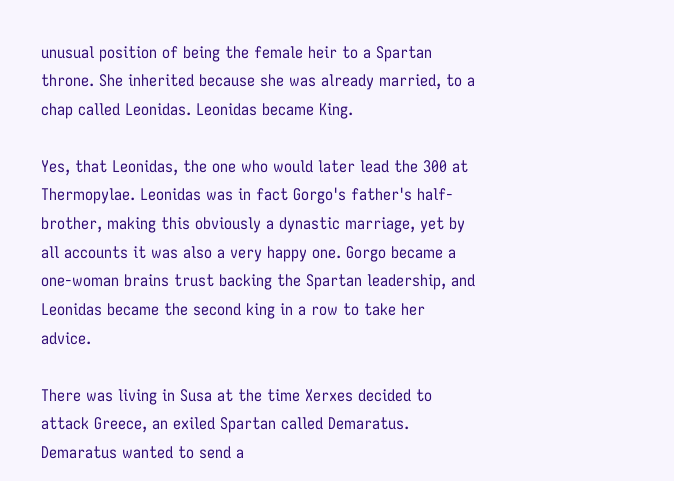unusual position of being the female heir to a Spartan throne. She inherited because she was already married, to a chap called Leonidas. Leonidas became King.

Yes, that Leonidas, the one who would later lead the 300 at Thermopylae. Leonidas was in fact Gorgo's father's half-brother, making this obviously a dynastic marriage, yet by all accounts it was also a very happy one. Gorgo became a one-woman brains trust backing the Spartan leadership, and Leonidas became the second king in a row to take her advice.

There was living in Susa at the time Xerxes decided to attack Greece, an exiled Spartan called Demaratus. Demaratus wanted to send a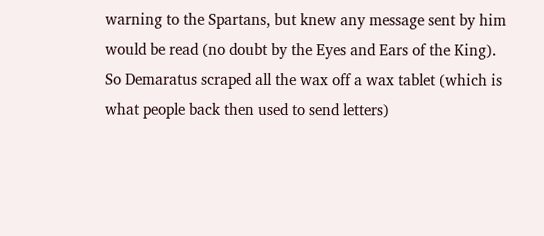warning to the Spartans, but knew any message sent by him would be read (no doubt by the Eyes and Ears of the King). So Demaratus scraped all the wax off a wax tablet (which is what people back then used to send letters)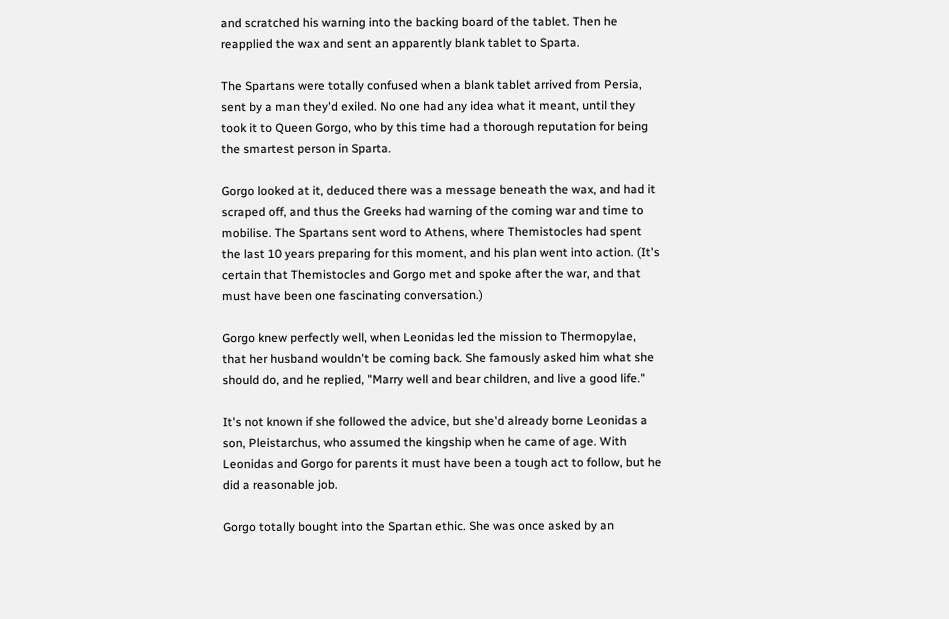and scratched his warning into the backing board of the tablet. Then he reapplied the wax and sent an apparently blank tablet to Sparta.

The Spartans were totally confused when a blank tablet arrived from Persia, sent by a man they'd exiled. No one had any idea what it meant, until they took it to Queen Gorgo, who by this time had a thorough reputation for being the smartest person in Sparta.

Gorgo looked at it, deduced there was a message beneath the wax, and had it scraped off, and thus the Greeks had warning of the coming war and time to mobilise. The Spartans sent word to Athens, where Themistocles had spent the last 10 years preparing for this moment, and his plan went into action. (It's certain that Themistocles and Gorgo met and spoke after the war, and that must have been one fascinating conversation.)

Gorgo knew perfectly well, when Leonidas led the mission to Thermopylae, that her husband wouldn't be coming back. She famously asked him what she should do, and he replied, "Marry well and bear children, and live a good life."

It's not known if she followed the advice, but she'd already borne Leonidas a son, Pleistarchus, who assumed the kingship when he came of age. With Leonidas and Gorgo for parents it must have been a tough act to follow, but he did a reasonable job.

Gorgo totally bought into the Spartan ethic. She was once asked by an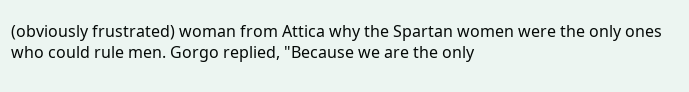(obviously frustrated) woman from Attica why the Spartan women were the only ones who could rule men. Gorgo replied, "Because we are the only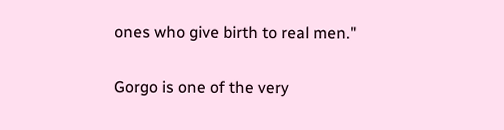ones who give birth to real men."

Gorgo is one of the very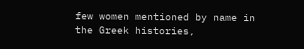few women mentioned by name in the Greek histories,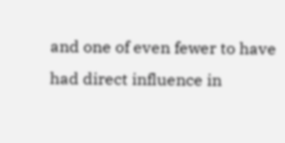and one of even fewer to have had direct influence in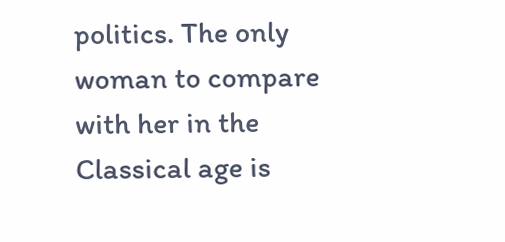politics. The only woman to compare with her in the Classical age is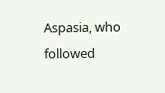Aspasia, who followed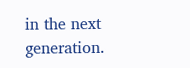in the next generation.